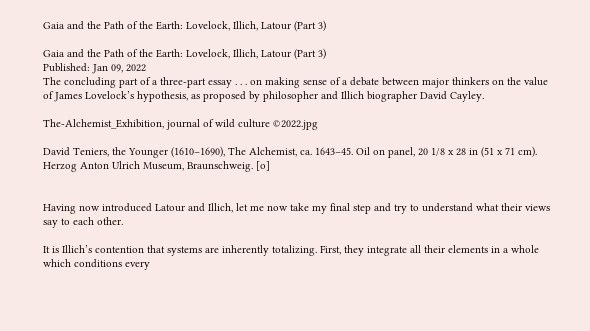Gaia and the Path of the Earth: Lovelock, Illich, Latour (Part 3)

Gaia and the Path of the Earth: Lovelock, Illich, Latour (Part 3)
Published: Jan 09, 2022
The concluding part of a three-part essay . . . on making sense of a debate between major thinkers on the value of James Lovelock’s hypothesis, as proposed by philosopher and Illich biographer David Cayley.

The-Alchemist_Exhibition, journal of wild culture ©2022.jpg

David Teniers, the Younger (1610–1690), The Alchemist, ca. 1643–45. Oil on panel, 20 1/8 x 28 in (51 x 71 cm). Herzog Anton Ulrich Museum, Braunschweig. [o]


Having now introduced Latour and Illich, let me now take my final step and try to understand what their views say to each other.

It is Illich’s contention that systems are inherently totalizing. First, they integrate all their elements in a whole which conditions every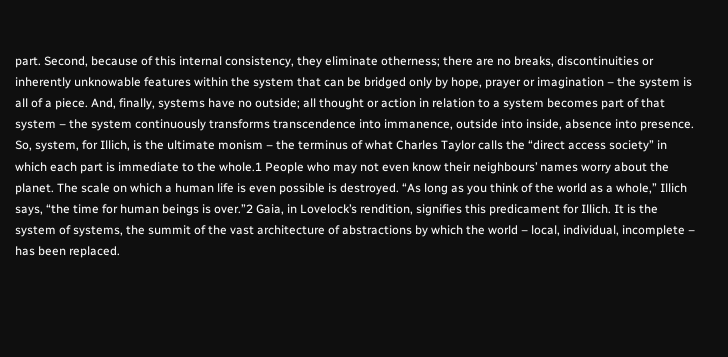part. Second, because of this internal consistency, they eliminate otherness; there are no breaks, discontinuities or inherently unknowable features within the system that can be bridged only by hope, prayer or imagination – the system is all of a piece. And, finally, systems have no outside; all thought or action in relation to a system becomes part of that system – the system continuously transforms transcendence into immanence, outside into inside, absence into presence. So, system, for Illich, is the ultimate monism – the terminus of what Charles Taylor calls the “direct access society” in which each part is immediate to the whole.1 People who may not even know their neighbours’ names worry about the planet. The scale on which a human life is even possible is destroyed. “As long as you think of the world as a whole,” Illich says, “the time for human beings is over.”2 Gaia, in Lovelock’s rendition, signifies this predicament for Illich. It is the system of systems, the summit of the vast architecture of abstractions by which the world – local, individual, incomplete – has been replaced.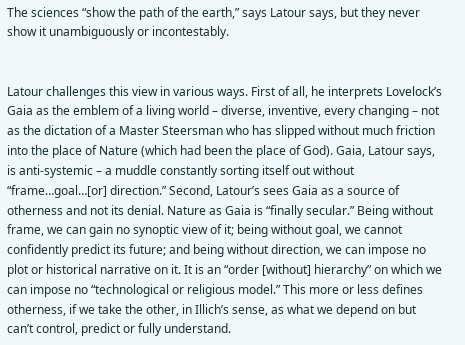The sciences “show the path of the earth,” says Latour says, but they never show it unambiguously or incontestably.


Latour challenges this view in various ways. First of all, he interprets Lovelock’s Gaia as the emblem of a living world – diverse, inventive, every changing – not as the dictation of a Master Steersman who has slipped without much friction into the place of Nature (which had been the place of God). Gaia, Latour says, is anti-systemic – a muddle constantly sorting itself out without “frame…goal…[or] direction.” Second, Latour’s sees Gaia as a source of otherness and not its denial. Nature as Gaia is “finally secular.” Being without frame, we can gain no synoptic view of it; being without goal, we cannot confidently predict its future; and being without direction, we can impose no plot or historical narrative on it. It is an “order [without] hierarchy” on which we can impose no “technological or religious model.” This more or less defines otherness, if we take the other, in Illich’s sense, as what we depend on but can’t control, predict or fully understand.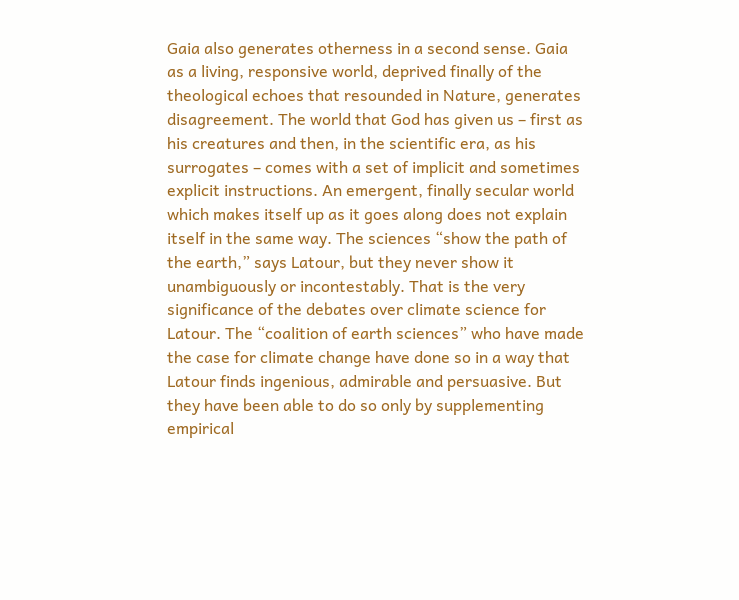Gaia also generates otherness in a second sense. Gaia as a living, responsive world, deprived finally of the theological echoes that resounded in Nature, generates disagreement. The world that God has given us – first as his creatures and then, in the scientific era, as his surrogates – comes with a set of implicit and sometimes explicit instructions. An emergent, finally secular world which makes itself up as it goes along does not explain itself in the same way. The sciences “show the path of the earth,” says Latour, but they never show it unambiguously or incontestably. That is the very significance of the debates over climate science for Latour. The “coalition of earth sciences” who have made the case for climate change have done so in a way that Latour finds ingenious, admirable and persuasive. But they have been able to do so only by supplementing empirical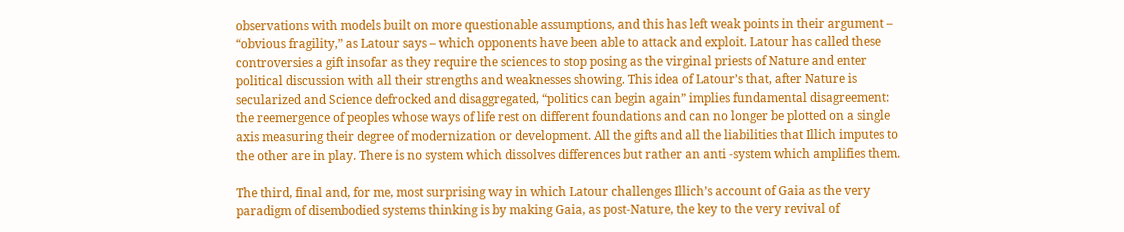observations with models built on more questionable assumptions, and this has left weak points in their argument – “obvious fragility,” as Latour says – which opponents have been able to attack and exploit. Latour has called these controversies a gift insofar as they require the sciences to stop posing as the virginal priests of Nature and enter political discussion with all their strengths and weaknesses showing. This idea of Latour’s that, after Nature is secularized and Science defrocked and disaggregated, “politics can begin again” implies fundamental disagreement: the reemergence of peoples whose ways of life rest on different foundations and can no longer be plotted on a single axis measuring their degree of modernization or development. All the gifts and all the liabilities that Illich imputes to the other are in play. There is no system which dissolves differences but rather an anti -system which amplifies them.

The third, final and, for me, most surprising way in which Latour challenges Illich’s account of Gaia as the very paradigm of disembodied systems thinking is by making Gaia, as post-Nature, the key to the very revival of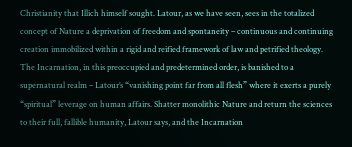Christianity that Illich himself sought. Latour, as we have seen, sees in the totalized concept of Nature a deprivation of freedom and spontaneity – continuous and continuing creation immobilized within a rigid and reified framework of law and petrified theology. The Incarnation, in this preoccupied and predetermined order, is banished to a supernatural realm – Latour’s “vanishing point far from all flesh” where it exerts a purely “spiritual” leverage on human affairs. Shatter monolithic Nature and return the sciences to their full, fallible humanity, Latour says, and the Incarnation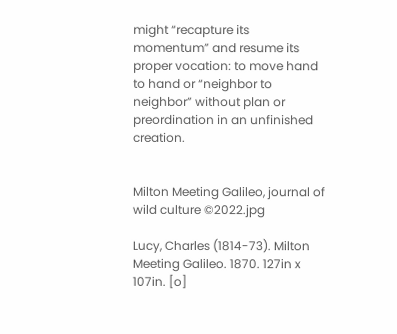might “recapture its momentum” and resume its proper vocation: to move hand to hand or “neighbor to neighbor” without plan or preordination in an unfinished creation.


Milton Meeting Galileo, journal of wild culture ©2022.jpg

Lucy, Charles (1814-73). Milton Meeting Galileo. 1870. 127in x 107in. [o]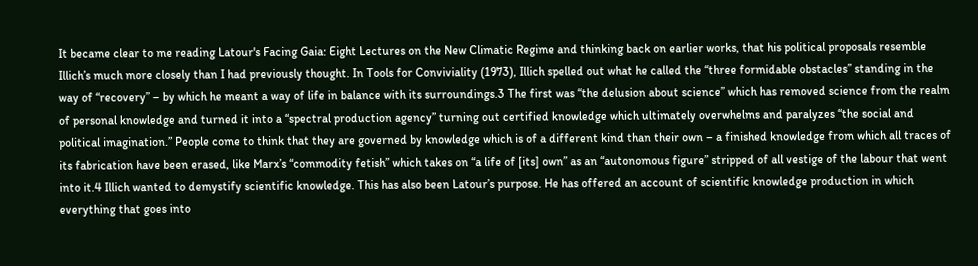It became clear to me reading Latour's Facing Gaia: Eight Lectures on the New Climatic Regime and thinking back on earlier works, that his political proposals resemble Illich’s much more closely than I had previously thought. In Tools for Conviviality (1973), Illich spelled out what he called the “three formidable obstacles” standing in the way of “recovery” – by which he meant a way of life in balance with its surroundings.3 The first was “the delusion about science” which has removed science from the realm of personal knowledge and turned it into a “spectral production agency” turning out certified knowledge which ultimately overwhelms and paralyzes “the social and political imagination.” People come to think that they are governed by knowledge which is of a different kind than their own – a finished knowledge from which all traces of its fabrication have been erased, like Marx’s “commodity fetish” which takes on “a life of [its] own” as an “autonomous figure” stripped of all vestige of the labour that went into it.4 Illich wanted to demystify scientific knowledge. This has also been Latour’s purpose. He has offered an account of scientific knowledge production in which everything that goes into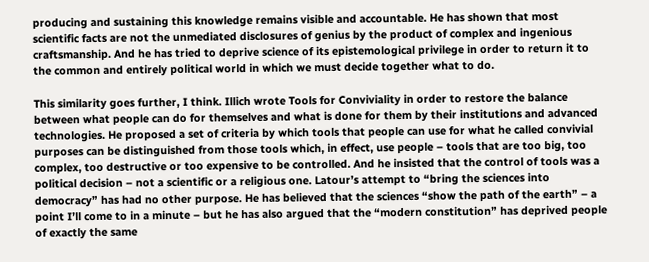producing and sustaining this knowledge remains visible and accountable. He has shown that most scientific facts are not the unmediated disclosures of genius by the product of complex and ingenious craftsmanship. And he has tried to deprive science of its epistemological privilege in order to return it to the common and entirely political world in which we must decide together what to do.

This similarity goes further, I think. Illich wrote Tools for Conviviality in order to restore the balance between what people can do for themselves and what is done for them by their institutions and advanced technologies. He proposed a set of criteria by which tools that people can use for what he called convivial purposes can be distinguished from those tools which, in effect, use people – tools that are too big, too complex, too destructive or too expensive to be controlled. And he insisted that the control of tools was a political decision – not a scientific or a religious one. Latour’s attempt to “bring the sciences into democracy” has had no other purpose. He has believed that the sciences “show the path of the earth” – a point I’ll come to in a minute – but he has also argued that the “modern constitution” has deprived people of exactly the same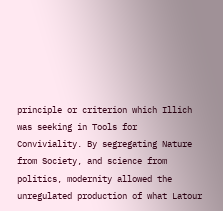principle or criterion which Illich was seeking in Tools for Conviviality. By segregating Nature from Society, and science from politics, modernity allowed the unregulated production of what Latour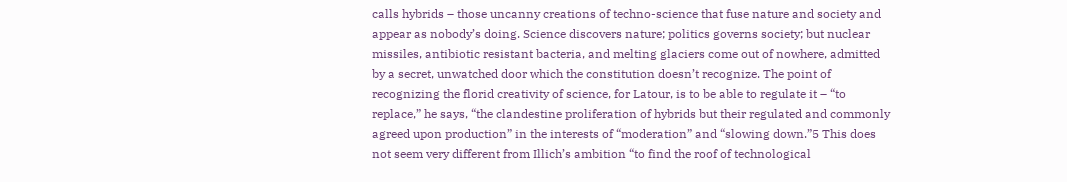calls hybrids – those uncanny creations of techno-science that fuse nature and society and appear as nobody’s doing. Science discovers nature; politics governs society; but nuclear missiles, antibiotic resistant bacteria, and melting glaciers come out of nowhere, admitted by a secret, unwatched door which the constitution doesn’t recognize. The point of recognizing the florid creativity of science, for Latour, is to be able to regulate it – “to replace,” he says, “the clandestine proliferation of hybrids but their regulated and commonly agreed upon production” in the interests of “moderation” and “slowing down.”5 This does not seem very different from Illich’s ambition “to find the roof of technological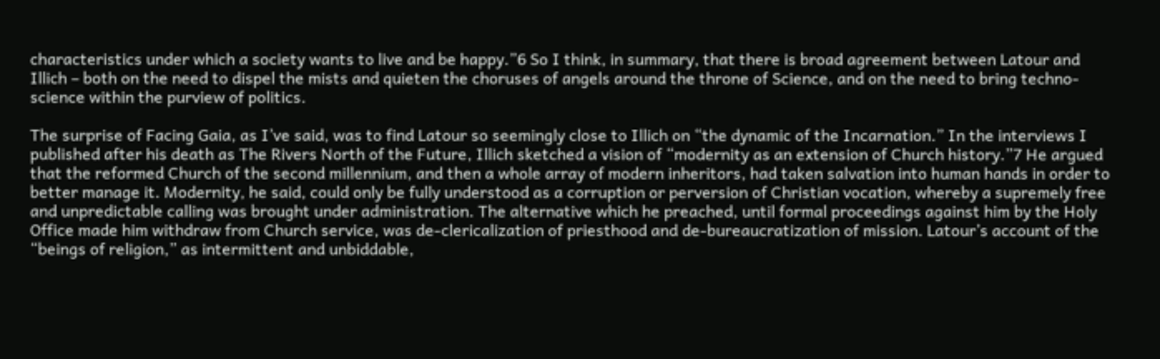characteristics under which a society wants to live and be happy.”6 So I think, in summary, that there is broad agreement between Latour and Illich – both on the need to dispel the mists and quieten the choruses of angels around the throne of Science, and on the need to bring techno-science within the purview of politics.

The surprise of Facing Gaia, as I’ve said, was to find Latour so seemingly close to Illich on “the dynamic of the Incarnation.” In the interviews I published after his death as The Rivers North of the Future, Illich sketched a vision of “modernity as an extension of Church history.”7 He argued that the reformed Church of the second millennium, and then a whole array of modern inheritors, had taken salvation into human hands in order to better manage it. Modernity, he said, could only be fully understood as a corruption or perversion of Christian vocation, whereby a supremely free and unpredictable calling was brought under administration. The alternative which he preached, until formal proceedings against him by the Holy Office made him withdraw from Church service, was de-clericalization of priesthood and de-bureaucratization of mission. Latour’s account of the “beings of religion,” as intermittent and unbiddable,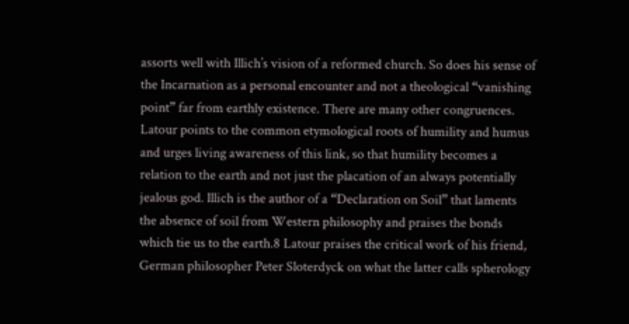assorts well with Illich’s vision of a reformed church. So does his sense of the Incarnation as a personal encounter and not a theological “vanishing point” far from earthly existence. There are many other congruences. Latour points to the common etymological roots of humility and humus and urges living awareness of this link, so that humility becomes a relation to the earth and not just the placation of an always potentially jealous god. Illich is the author of a “Declaration on Soil” that laments the absence of soil from Western philosophy and praises the bonds which tie us to the earth.8 Latour praises the critical work of his friend, German philosopher Peter Sloterdyck on what the latter calls spherology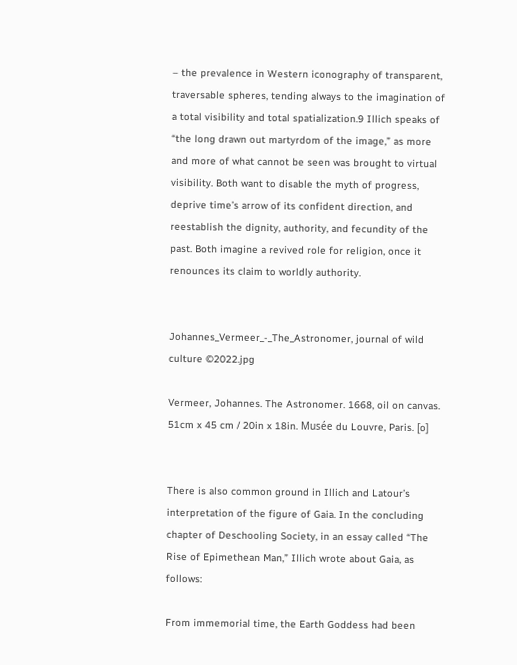– the prevalence in Western iconography of transparent, traversable spheres, tending always to the imagination of a total visibility and total spatialization.9 Illich speaks of “the long drawn out martyrdom of the image,” as more and more of what cannot be seen was brought to virtual visibility. Both want to disable the myth of progress, deprive time’s arrow of its confident direction, and reestablish the dignity, authority, and fecundity of the past. Both imagine a revived role for religion, once it renounces its claim to worldly authority.


Johannes_Vermeer_-_The_Astronomer, journal of wild culture ©2022.jpg

Vermeer, Johannes. The Astronomer. 1668, oil on canvas. 51cm x 45 cm / 20in x 18in. Musée du Louvre, Paris. [o]


There is also common ground in Illich and Latour’s interpretation of the figure of Gaia. In the concluding chapter of Deschooling Society, in an essay called “The Rise of Epimethean Man,” Illich wrote about Gaia, as follows:

From immemorial time, the Earth Goddess had been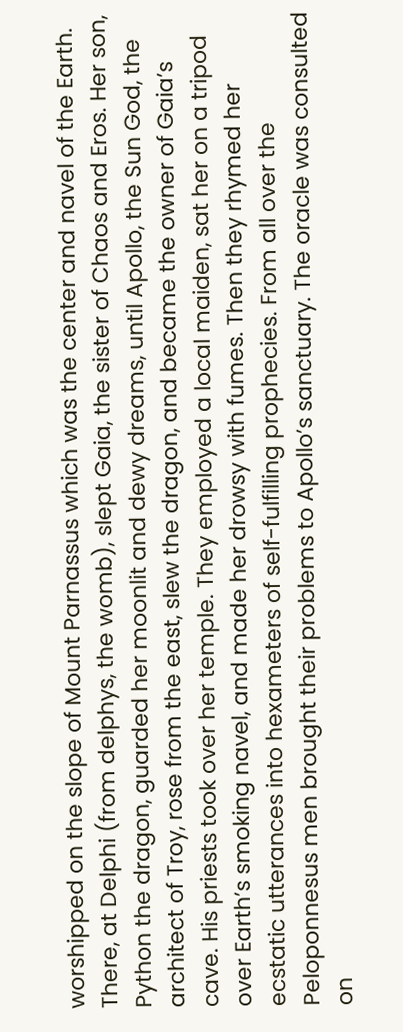worshipped on the slope of Mount Parnassus which was the center and navel of the Earth. There, at Delphi (from delphys, the womb), slept Gaia, the sister of Chaos and Eros. Her son, Python the dragon, guarded her moonlit and dewy dreams, until Apollo, the Sun God, the architect of Troy, rose from the east, slew the dragon, and became the owner of Gaia’s cave. His priests took over her temple. They employed a local maiden, sat her on a tripod over Earth’s smoking navel, and made her drowsy with fumes. Then they rhymed her ecstatic utterances into hexameters of self-fulfilling prophecies. From all over the Peloponnesus men brought their problems to Apollo’s sanctuary. The oracle was consulted on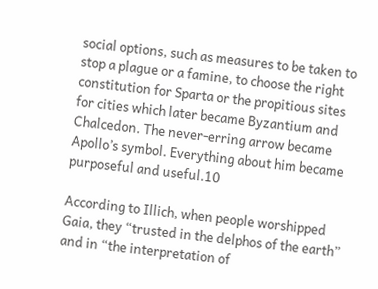social options, such as measures to be taken to stop a plague or a famine, to choose the right constitution for Sparta or the propitious sites for cities which later became Byzantium and Chalcedon. The never-erring arrow became Apollo’s symbol. Everything about him became purposeful and useful.10

According to Illich, when people worshipped Gaia, they “trusted in the delphos of the earth” and in “the interpretation of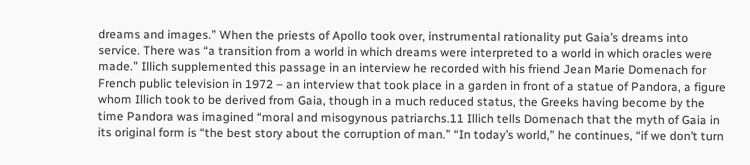dreams and images.” When the priests of Apollo took over, instrumental rationality put Gaia’s dreams into service. There was “a transition from a world in which dreams were interpreted to a world in which oracles were made.” Illich supplemented this passage in an interview he recorded with his friend Jean Marie Domenach for French public television in 1972 – an interview that took place in a garden in front of a statue of Pandora, a figure whom Illich took to be derived from Gaia, though in a much reduced status, the Greeks having become by the time Pandora was imagined “moral and misogynous patriarchs.11 Illich tells Domenach that the myth of Gaia in its original form is “the best story about the corruption of man.” “In today’s world,” he continues, “if we don’t turn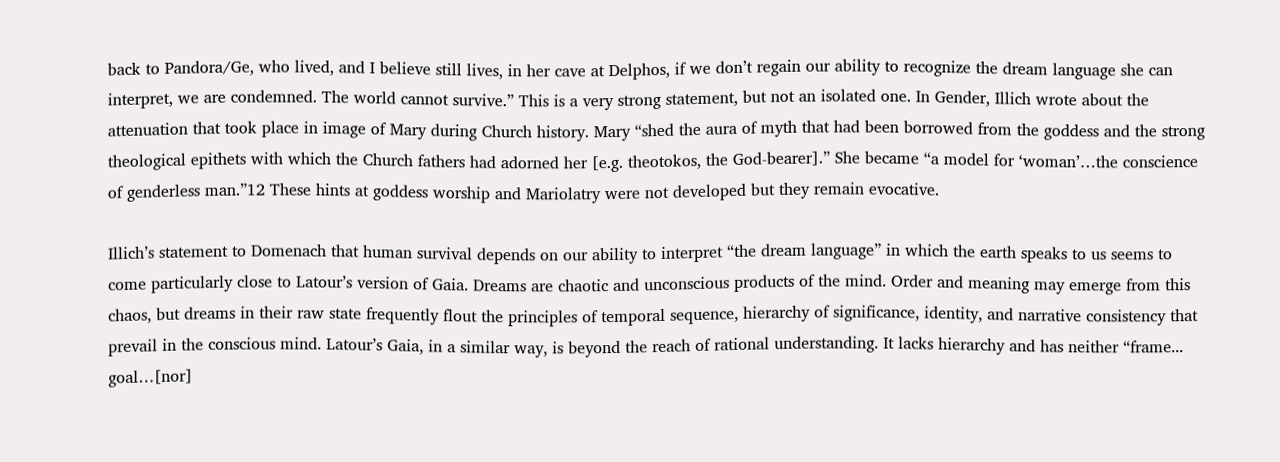back to Pandora/Ge, who lived, and I believe still lives, in her cave at Delphos, if we don’t regain our ability to recognize the dream language she can interpret, we are condemned. The world cannot survive.” This is a very strong statement, but not an isolated one. In Gender, Illich wrote about the attenuation that took place in image of Mary during Church history. Mary “shed the aura of myth that had been borrowed from the goddess and the strong theological epithets with which the Church fathers had adorned her [e.g. theotokos, the God-bearer].” She became “a model for ‘woman’…the conscience of genderless man.”12 These hints at goddess worship and Mariolatry were not developed but they remain evocative.

Illich’s statement to Domenach that human survival depends on our ability to interpret “the dream language” in which the earth speaks to us seems to come particularly close to Latour’s version of Gaia. Dreams are chaotic and unconscious products of the mind. Order and meaning may emerge from this chaos, but dreams in their raw state frequently flout the principles of temporal sequence, hierarchy of significance, identity, and narrative consistency that prevail in the conscious mind. Latour’s Gaia, in a similar way, is beyond the reach of rational understanding. It lacks hierarchy and has neither “frame... goal…[nor]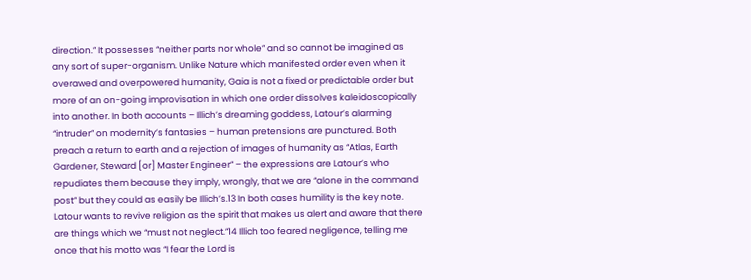direction.” It possesses “neither parts nor whole” and so cannot be imagined as any sort of super-organism. Unlike Nature which manifested order even when it overawed and overpowered humanity, Gaia is not a fixed or predictable order but more of an on-going improvisation in which one order dissolves kaleidoscopically into another. In both accounts – Illich’s dreaming goddess, Latour’s alarming “intruder” on modernity’s fantasies – human pretensions are punctured. Both preach a return to earth and a rejection of images of humanity as “Atlas, Earth Gardener, Steward [or] Master Engineer” – the expressions are Latour’s who repudiates them because they imply, wrongly, that we are “alone in the command post” but they could as easily be Illich’s.13 In both cases humility is the key note. Latour wants to revive religion as the spirit that makes us alert and aware that there are things which we “must not neglect.”14 Illich too feared negligence, telling me once that his motto was “I fear the Lord is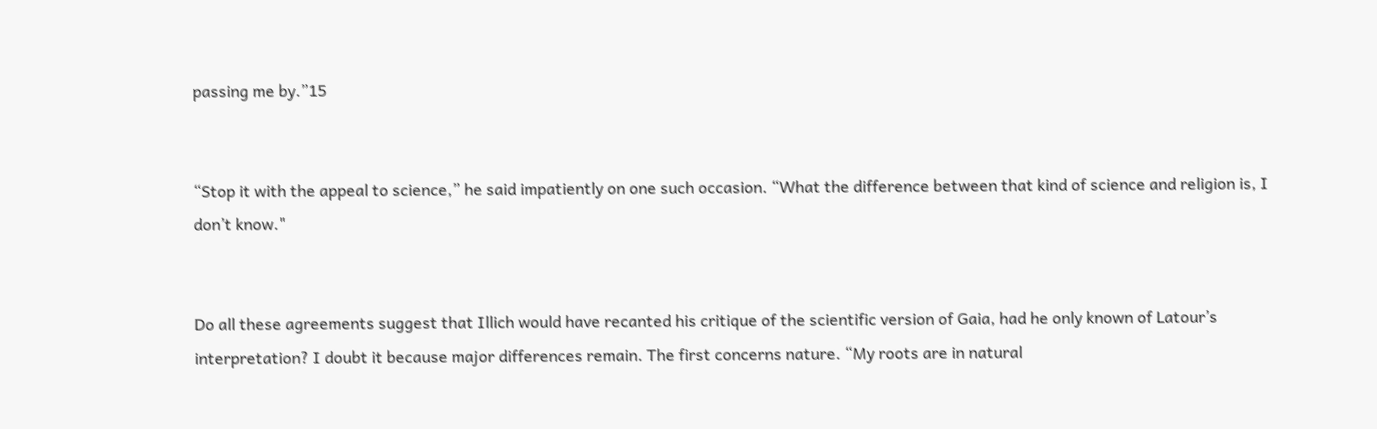passing me by.”15


“Stop it with the appeal to science,” he said impatiently on one such occasion. “What the difference between that kind of science and religion is, I don’t know."


Do all these agreements suggest that Illich would have recanted his critique of the scientific version of Gaia, had he only known of Latour’s interpretation? I doubt it because major differences remain. The first concerns nature. “My roots are in natural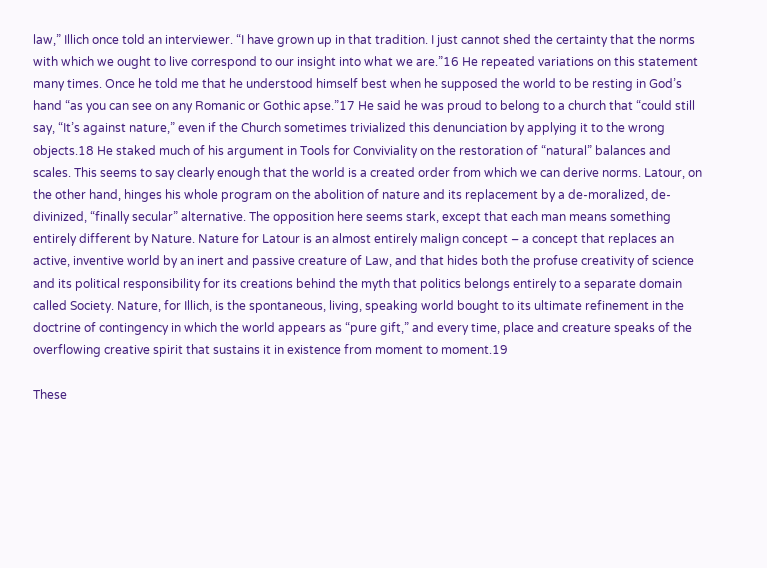law,” Illich once told an interviewer. “I have grown up in that tradition. I just cannot shed the certainty that the norms with which we ought to live correspond to our insight into what we are.”16 He repeated variations on this statement many times. Once he told me that he understood himself best when he supposed the world to be resting in God’s hand “as you can see on any Romanic or Gothic apse.”17 He said he was proud to belong to a church that “could still say, “It’s against nature,” even if the Church sometimes trivialized this denunciation by applying it to the wrong objects.18 He staked much of his argument in Tools for Conviviality on the restoration of “natural” balances and scales. This seems to say clearly enough that the world is a created order from which we can derive norms. Latour, on the other hand, hinges his whole program on the abolition of nature and its replacement by a de-moralized, de-divinized, “finally secular” alternative. The opposition here seems stark, except that each man means something entirely different by Nature. Nature for Latour is an almost entirely malign concept – a concept that replaces an active, inventive world by an inert and passive creature of Law, and that hides both the profuse creativity of science and its political responsibility for its creations behind the myth that politics belongs entirely to a separate domain called Society. Nature, for Illich, is the spontaneous, living, speaking world bought to its ultimate refinement in the doctrine of contingency in which the world appears as “pure gift,” and every time, place and creature speaks of the overflowing creative spirit that sustains it in existence from moment to moment.19

These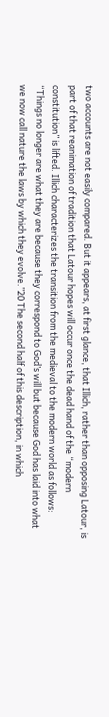two accounts are not easily compared. But it appears, at first glance, that Illich, rather than opposing Latour, is part of that reanimation of tradition that Latour hopes will occur once the dead hand of the “modern constitution” is lifted. Illich characterizes the transition from the medieval to the modern world as follows: “Things no longer are what they are because they correspond to God’s will but because God has laid into what we now call nature the laws by which they evolve.”20 The second half of this description, in which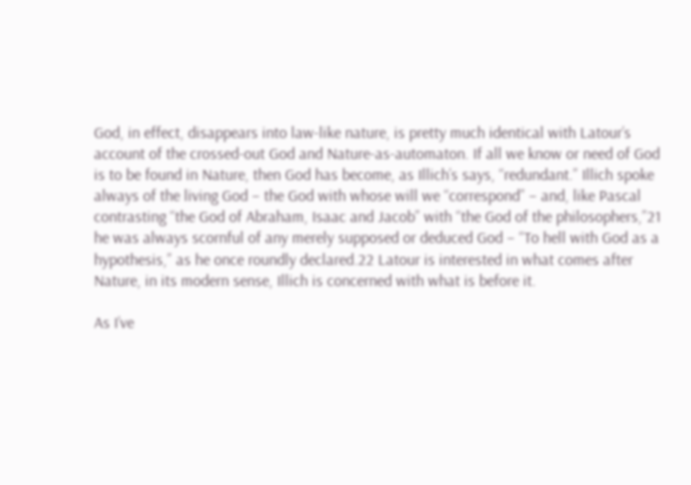God, in effect, disappears into law-like nature, is pretty much identical with Latour’s account of the crossed-out God and Nature-as-automaton. If all we know or need of God is to be found in Nature, then God has become, as Illich’s says, “redundant.” Illich spoke always of the living God – the God with whose will we “correspond” – and, like Pascal contrasting “the God of Abraham, Isaac and Jacob” with “the God of the philosophers,”21 he was always scornful of any merely supposed or deduced God – “To hell with God as a hypothesis,” as he once roundly declared.22 Latour is interested in what comes after Nature, in its modern sense, Illich is concerned with what is before it.

As I’ve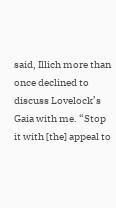said, Illich more than once declined to discuss Lovelock’s Gaia with me. “Stop it with [the] appeal to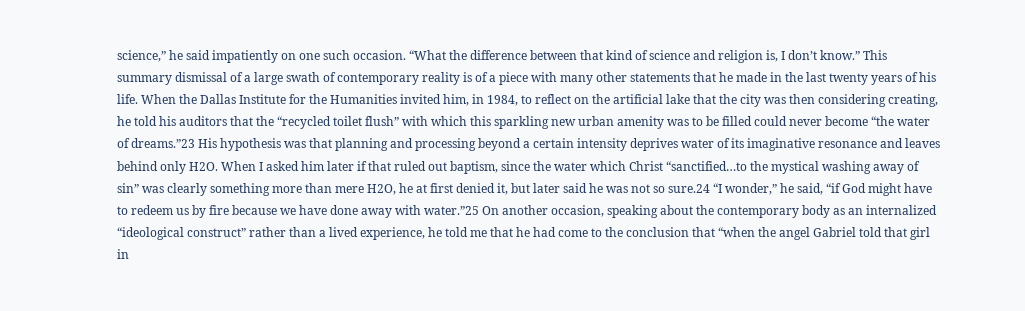science,” he said impatiently on one such occasion. “What the difference between that kind of science and religion is, I don’t know.” This summary dismissal of a large swath of contemporary reality is of a piece with many other statements that he made in the last twenty years of his life. When the Dallas Institute for the Humanities invited him, in 1984, to reflect on the artificial lake that the city was then considering creating, he told his auditors that the “recycled toilet flush” with which this sparkling new urban amenity was to be filled could never become “the water of dreams.”23 His hypothesis was that planning and processing beyond a certain intensity deprives water of its imaginative resonance and leaves behind only H2O. When I asked him later if that ruled out baptism, since the water which Christ “sanctified…to the mystical washing away of sin” was clearly something more than mere H2O, he at first denied it, but later said he was not so sure.24 “I wonder,” he said, “if God might have to redeem us by fire because we have done away with water.”25 On another occasion, speaking about the contemporary body as an internalized “ideological construct” rather than a lived experience, he told me that he had come to the conclusion that “when the angel Gabriel told that girl in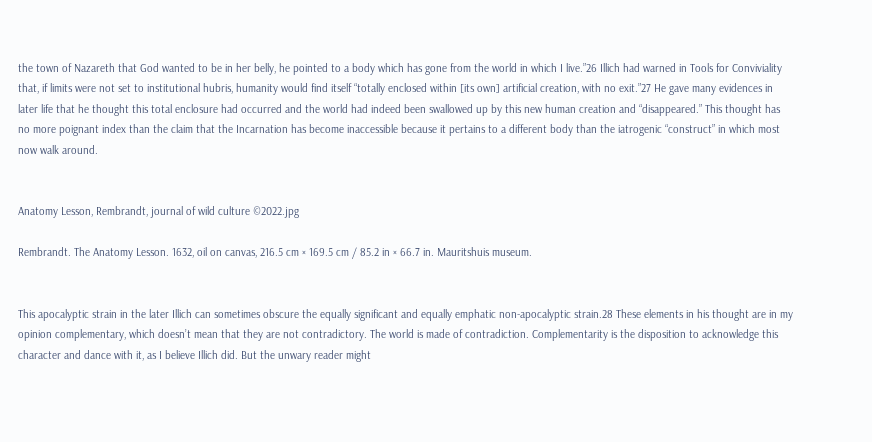the town of Nazareth that God wanted to be in her belly, he pointed to a body which has gone from the world in which I live.”26 Illich had warned in Tools for Conviviality that, if limits were not set to institutional hubris, humanity would find itself “totally enclosed within [its own] artificial creation, with no exit.”27 He gave many evidences in later life that he thought this total enclosure had occurred and the world had indeed been swallowed up by this new human creation and “disappeared.” This thought has no more poignant index than the claim that the Incarnation has become inaccessible because it pertains to a different body than the iatrogenic “construct” in which most now walk around.


Anatomy Lesson, Rembrandt, journal of wild culture ©2022.jpg

Rembrandt. The Anatomy Lesson. 1632, oil on canvas, 216.5 cm × 169.5 cm / 85.2 in × 66.7 in. Mauritshuis museum.


This apocalyptic strain in the later Illich can sometimes obscure the equally significant and equally emphatic non-apocalyptic strain.28 These elements in his thought are in my opinion complementary, which doesn’t mean that they are not contradictory. The world is made of contradiction. Complementarity is the disposition to acknowledge this character and dance with it, as I believe Illich did. But the unwary reader might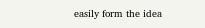easily form the idea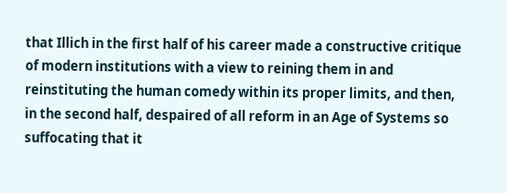that Illich in the first half of his career made a constructive critique of modern institutions with a view to reining them in and reinstituting the human comedy within its proper limits, and then, in the second half, despaired of all reform in an Age of Systems so suffocating that it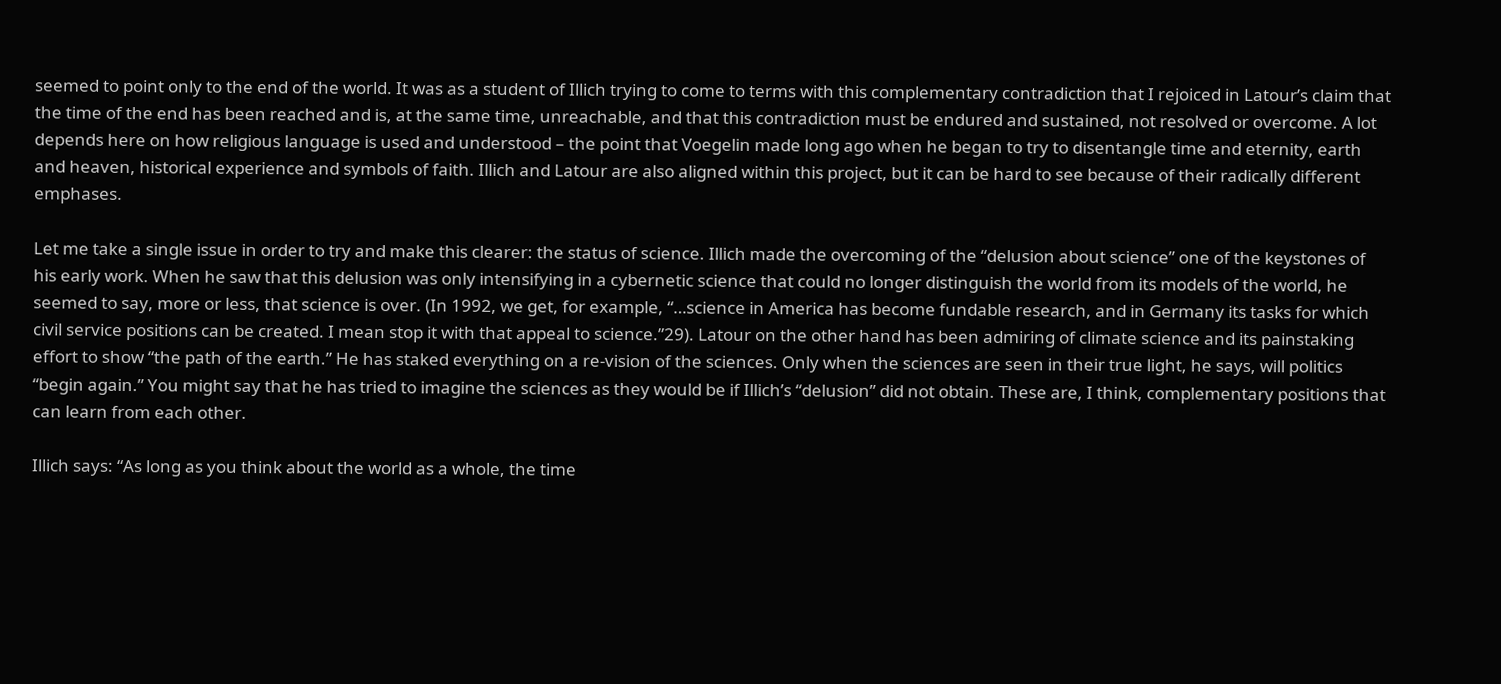seemed to point only to the end of the world. It was as a student of Illich trying to come to terms with this complementary contradiction that I rejoiced in Latour’s claim that the time of the end has been reached and is, at the same time, unreachable, and that this contradiction must be endured and sustained, not resolved or overcome. A lot depends here on how religious language is used and understood – the point that Voegelin made long ago when he began to try to disentangle time and eternity, earth and heaven, historical experience and symbols of faith. Illich and Latour are also aligned within this project, but it can be hard to see because of their radically different emphases.

Let me take a single issue in order to try and make this clearer: the status of science. Illich made the overcoming of the “delusion about science” one of the keystones of his early work. When he saw that this delusion was only intensifying in a cybernetic science that could no longer distinguish the world from its models of the world, he seemed to say, more or less, that science is over. (In 1992, we get, for example, “…science in America has become fundable research, and in Germany its tasks for which civil service positions can be created. I mean stop it with that appeal to science.”29). Latour on the other hand has been admiring of climate science and its painstaking effort to show “the path of the earth.” He has staked everything on a re-vision of the sciences. Only when the sciences are seen in their true light, he says, will politics “begin again.” You might say that he has tried to imagine the sciences as they would be if Illich’s “delusion” did not obtain. These are, I think, complementary positions that can learn from each other.

Illich says: “As long as you think about the world as a whole, the time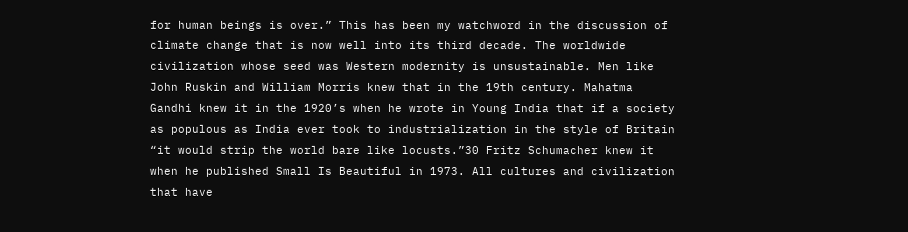for human beings is over.” This has been my watchword in the discussion of climate change that is now well into its third decade. The worldwide civilization whose seed was Western modernity is unsustainable. Men like John Ruskin and William Morris knew that in the 19th century. Mahatma Gandhi knew it in the 1920’s when he wrote in Young India that if a society as populous as India ever took to industrialization in the style of Britain “it would strip the world bare like locusts.”30 Fritz Schumacher knew it when he published Small Is Beautiful in 1973. All cultures and civilization that have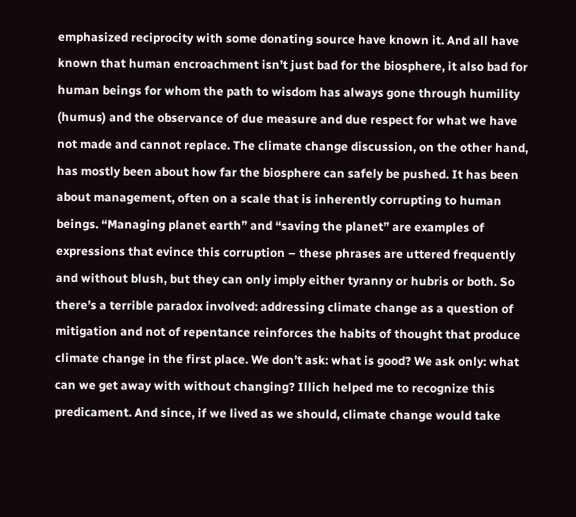emphasized reciprocity with some donating source have known it. And all have known that human encroachment isn’t just bad for the biosphere, it also bad for human beings for whom the path to wisdom has always gone through humility (humus) and the observance of due measure and due respect for what we have not made and cannot replace. The climate change discussion, on the other hand, has mostly been about how far the biosphere can safely be pushed. It has been about management, often on a scale that is inherently corrupting to human beings. “Managing planet earth” and “saving the planet” are examples of expressions that evince this corruption – these phrases are uttered frequently and without blush, but they can only imply either tyranny or hubris or both. So there’s a terrible paradox involved: addressing climate change as a question of mitigation and not of repentance reinforces the habits of thought that produce climate change in the first place. We don’t ask: what is good? We ask only: what can we get away with without changing? Illich helped me to recognize this predicament. And since, if we lived as we should, climate change would take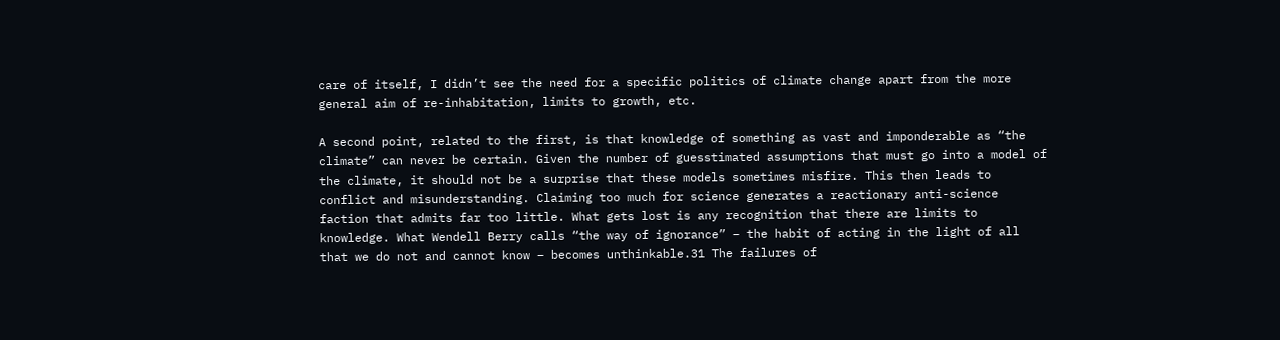care of itself, I didn’t see the need for a specific politics of climate change apart from the more general aim of re-inhabitation, limits to growth, etc.

A second point, related to the first, is that knowledge of something as vast and imponderable as “the climate” can never be certain. Given the number of guesstimated assumptions that must go into a model of the climate, it should not be a surprise that these models sometimes misfire. This then leads to conflict and misunderstanding. Claiming too much for science generates a reactionary anti-science faction that admits far too little. What gets lost is any recognition that there are limits to knowledge. What Wendell Berry calls “the way of ignorance” – the habit of acting in the light of all that we do not and cannot know – becomes unthinkable.31 The failures of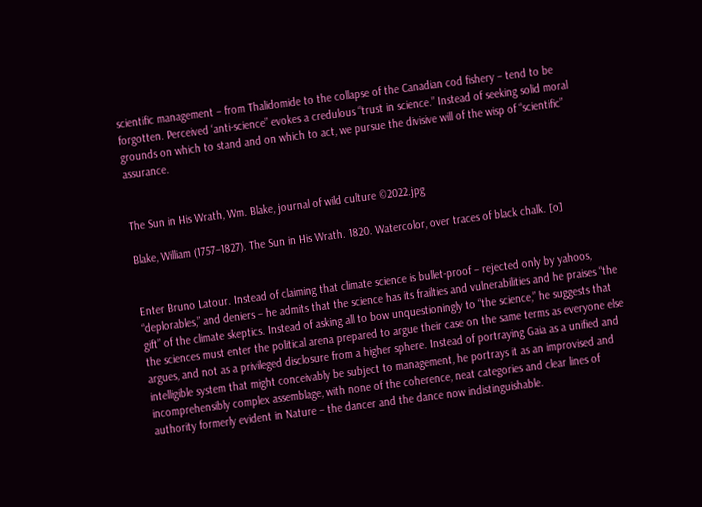scientific management – from Thalidomide to the collapse of the Canadian cod fishery – tend to be forgotten. Perceived ‘anti-science” evokes a credulous “trust in science.” Instead of seeking solid moral grounds on which to stand and on which to act, we pursue the divisive will of the wisp of “scientific” assurance.


The Sun in His Wrath, Wm. Blake, journal of wild culture ©2022.jpg

Blake, William (1757–1827). The Sun in His Wrath. 1820. Watercolor, over traces of black chalk. [o]


Enter Bruno Latour. Instead of claiming that climate science is bullet-proof – rejected only by yahoos, “deplorables,” and deniers – he admits that the science has its frailties and vulnerabilities and he praises “the gift” of the climate skeptics. Instead of asking all to bow unquestioningly to “the science,” he suggests that the sciences must enter the political arena prepared to argue their case on the same terms as everyone else argues, and not as a privileged disclosure from a higher sphere. Instead of portraying Gaia as a unified and intelligible system that might conceivably be subject to management, he portrays it as an improvised and incomprehensibly complex assemblage, with none of the coherence, neat categories and clear lines of authority formerly evident in Nature – the dancer and the dance now indistinguishable.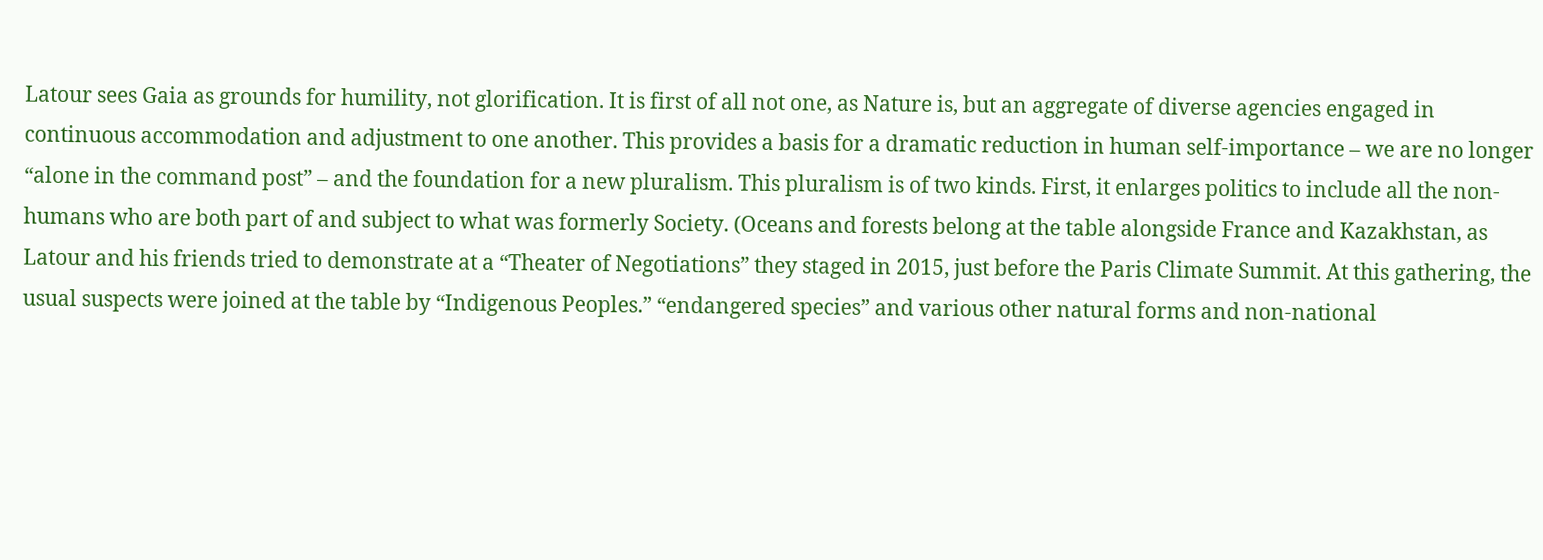Latour sees Gaia as grounds for humility, not glorification. It is first of all not one, as Nature is, but an aggregate of diverse agencies engaged in continuous accommodation and adjustment to one another. This provides a basis for a dramatic reduction in human self-importance – we are no longer “alone in the command post” – and the foundation for a new pluralism. This pluralism is of two kinds. First, it enlarges politics to include all the non-humans who are both part of and subject to what was formerly Society. (Oceans and forests belong at the table alongside France and Kazakhstan, as Latour and his friends tried to demonstrate at a “Theater of Negotiations” they staged in 2015, just before the Paris Climate Summit. At this gathering, the usual suspects were joined at the table by “Indigenous Peoples.” “endangered species” and various other natural forms and non-national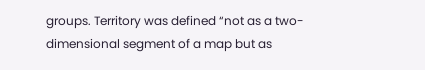groups. Territory was defined “not as a two-dimensional segment of a map but as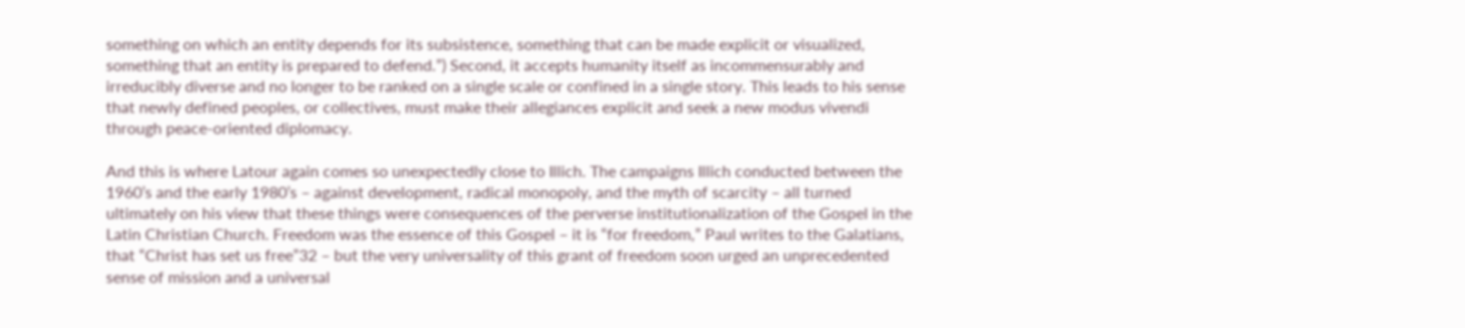something on which an entity depends for its subsistence, something that can be made explicit or visualized, something that an entity is prepared to defend.”) Second, it accepts humanity itself as incommensurably and irreducibly diverse and no longer to be ranked on a single scale or confined in a single story. This leads to his sense that newly defined peoples, or collectives, must make their allegiances explicit and seek a new modus vivendi through peace-oriented diplomacy.

And this is where Latour again comes so unexpectedly close to Illich. The campaigns Illich conducted between the 1960’s and the early 1980’s – against development, radical monopoly, and the myth of scarcity – all turned ultimately on his view that these things were consequences of the perverse institutionalization of the Gospel in the Latin Christian Church. Freedom was the essence of this Gospel – it is “for freedom,” Paul writes to the Galatians, that “Christ has set us free”32 – but the very universality of this grant of freedom soon urged an unprecedented sense of mission and a universal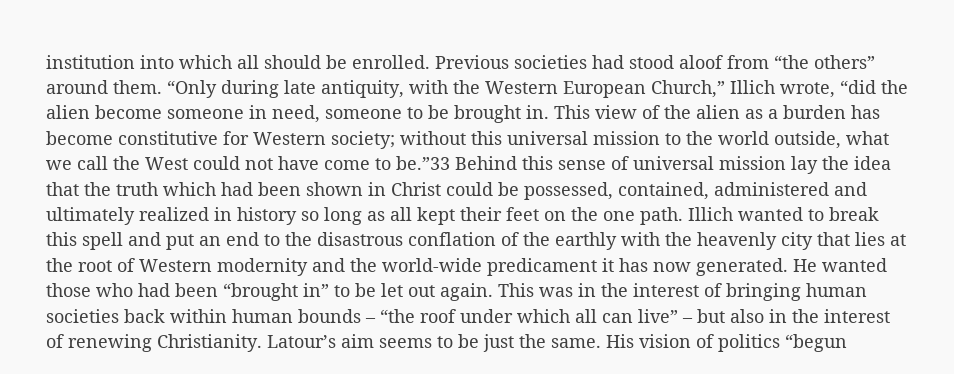institution into which all should be enrolled. Previous societies had stood aloof from “the others” around them. “Only during late antiquity, with the Western European Church,” Illich wrote, “did the alien become someone in need, someone to be brought in. This view of the alien as a burden has become constitutive for Western society; without this universal mission to the world outside, what we call the West could not have come to be.”33 Behind this sense of universal mission lay the idea that the truth which had been shown in Christ could be possessed, contained, administered and ultimately realized in history so long as all kept their feet on the one path. Illich wanted to break this spell and put an end to the disastrous conflation of the earthly with the heavenly city that lies at the root of Western modernity and the world-wide predicament it has now generated. He wanted those who had been “brought in” to be let out again. This was in the interest of bringing human societies back within human bounds – “the roof under which all can live” – but also in the interest of renewing Christianity. Latour’s aim seems to be just the same. His vision of politics “begun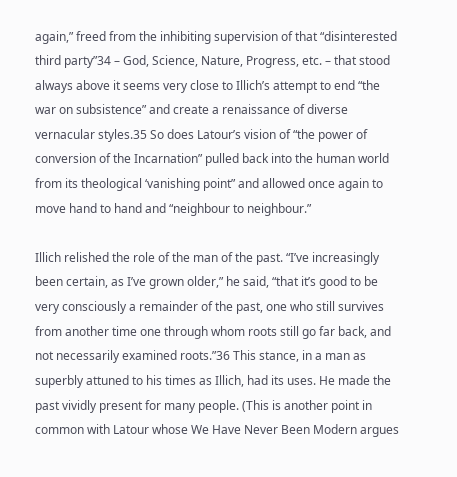again,” freed from the inhibiting supervision of that “disinterested third party”34 – God, Science, Nature, Progress, etc. – that stood always above it seems very close to Illich’s attempt to end “the war on subsistence” and create a renaissance of diverse vernacular styles.35 So does Latour’s vision of “the power of conversion of the Incarnation” pulled back into the human world from its theological ‘vanishing point” and allowed once again to move hand to hand and “neighbour to neighbour.”

Illich relished the role of the man of the past. “I’ve increasingly been certain, as I’ve grown older,” he said, “that it’s good to be very consciously a remainder of the past, one who still survives from another time one through whom roots still go far back, and not necessarily examined roots.”36 This stance, in a man as superbly attuned to his times as Illich, had its uses. He made the past vividly present for many people. (This is another point in common with Latour whose We Have Never Been Modern argues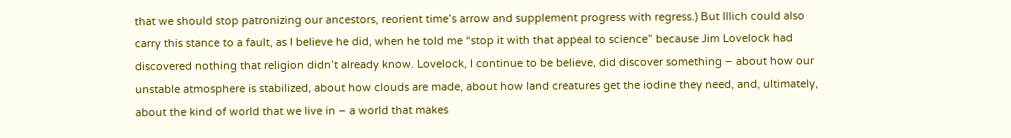that we should stop patronizing our ancestors, reorient time’s arrow and supplement progress with regress.) But Illich could also carry this stance to a fault, as I believe he did, when he told me “stop it with that appeal to science” because Jim Lovelock had discovered nothing that religion didn’t already know. Lovelock, I continue to be believe, did discover something – about how our unstable atmosphere is stabilized, about how clouds are made, about how land creatures get the iodine they need, and, ultimately, about the kind of world that we live in – a world that makes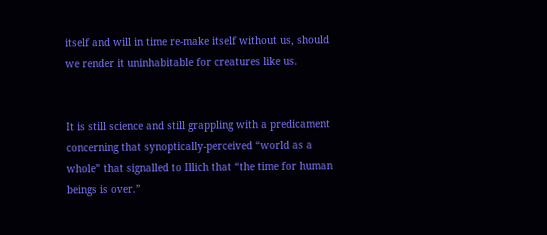itself and will in time re-make itself without us, should we render it uninhabitable for creatures like us.


It is still science and still grappling with a predicament concerning that synoptically-perceived “world as a whole” that signalled to Illich that “the time for human beings is over.”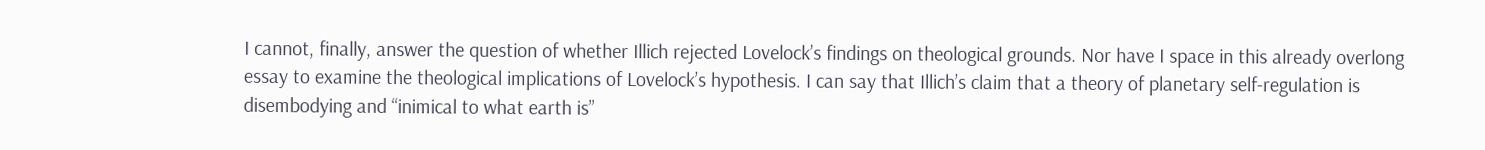I cannot, finally, answer the question of whether Illich rejected Lovelock’s findings on theological grounds. Nor have I space in this already overlong essay to examine the theological implications of Lovelock’s hypothesis. I can say that Illich’s claim that a theory of planetary self-regulation is disembodying and “inimical to what earth is”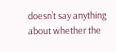doesn’t say anything about whether the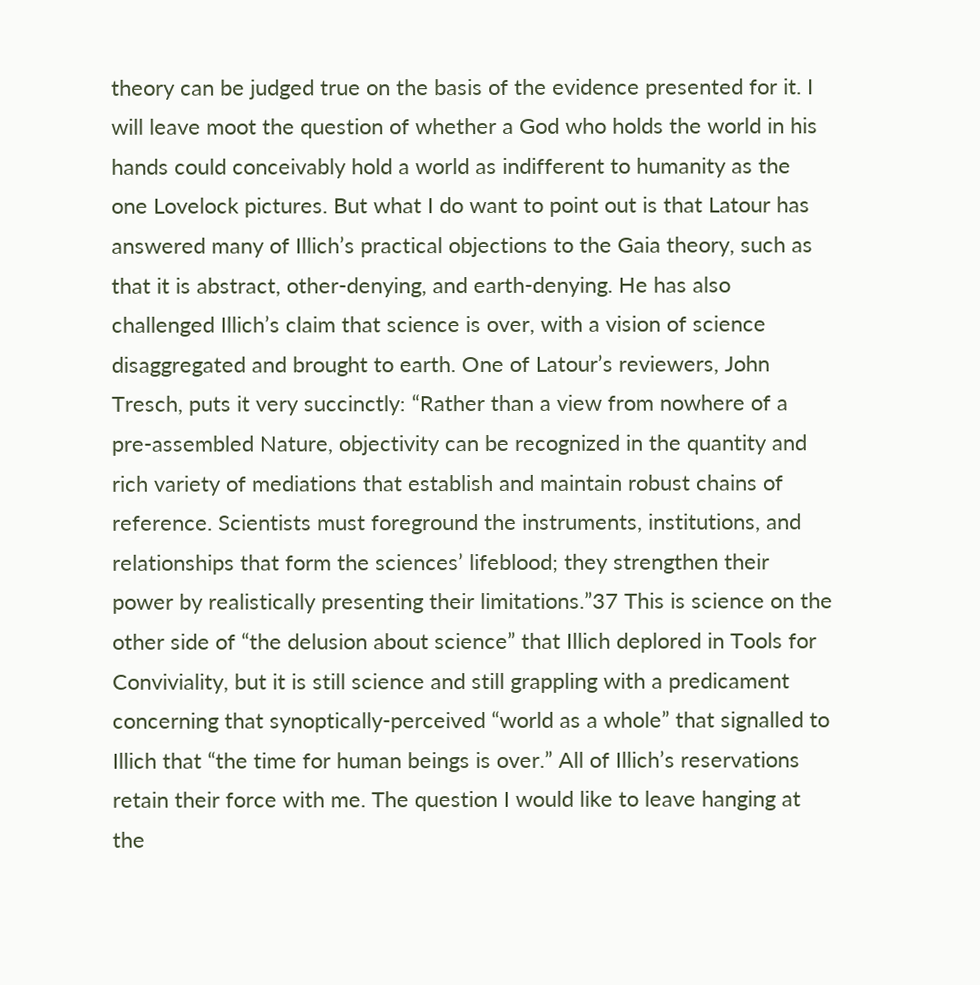theory can be judged true on the basis of the evidence presented for it. I will leave moot the question of whether a God who holds the world in his hands could conceivably hold a world as indifferent to humanity as the one Lovelock pictures. But what I do want to point out is that Latour has answered many of Illich’s practical objections to the Gaia theory, such as that it is abstract, other-denying, and earth-denying. He has also challenged Illich’s claim that science is over, with a vision of science disaggregated and brought to earth. One of Latour’s reviewers, John Tresch, puts it very succinctly: “Rather than a view from nowhere of a pre-assembled Nature, objectivity can be recognized in the quantity and rich variety of mediations that establish and maintain robust chains of reference. Scientists must foreground the instruments, institutions, and relationships that form the sciences’ lifeblood; they strengthen their power by realistically presenting their limitations.”37 This is science on the other side of “the delusion about science” that Illich deplored in Tools for Conviviality, but it is still science and still grappling with a predicament concerning that synoptically-perceived “world as a whole” that signalled to Illich that “the time for human beings is over.” All of Illich’s reservations retain their force with me. The question I would like to leave hanging at the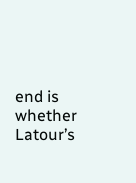end is whether Latour’s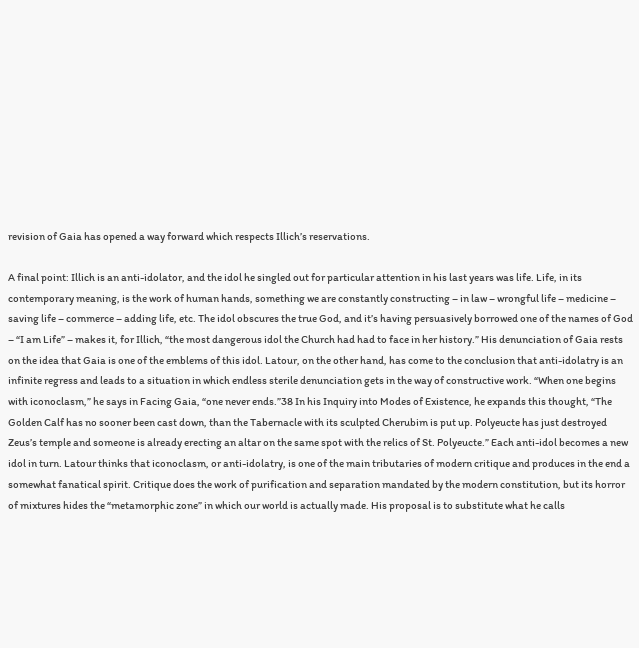revision of Gaia has opened a way forward which respects Illich’s reservations.

A final point: Illich is an anti-idolator, and the idol he singled out for particular attention in his last years was life. Life, in its contemporary meaning, is the work of human hands, something we are constantly constructing – in law – wrongful life – medicine – saving life – commerce – adding life, etc. The idol obscures the true God, and it’s having persuasively borrowed one of the names of God – “I am Life” – makes it, for Illich, “the most dangerous idol the Church had had to face in her history.” His denunciation of Gaia rests on the idea that Gaia is one of the emblems of this idol. Latour, on the other hand, has come to the conclusion that anti-idolatry is an infinite regress and leads to a situation in which endless sterile denunciation gets in the way of constructive work. “When one begins with iconoclasm,” he says in Facing Gaia, “one never ends.”38 In his Inquiry into Modes of Existence, he expands this thought, “The Golden Calf has no sooner been cast down, than the Tabernacle with its sculpted Cherubim is put up. Polyeucte has just destroyed Zeus’s temple and someone is already erecting an altar on the same spot with the relics of St. Polyeucte.” Each anti-idol becomes a new idol in turn. Latour thinks that iconoclasm, or anti-idolatry, is one of the main tributaries of modern critique and produces in the end a somewhat fanatical spirit. Critique does the work of purification and separation mandated by the modern constitution, but its horror of mixtures hides the “metamorphic zone” in which our world is actually made. His proposal is to substitute what he calls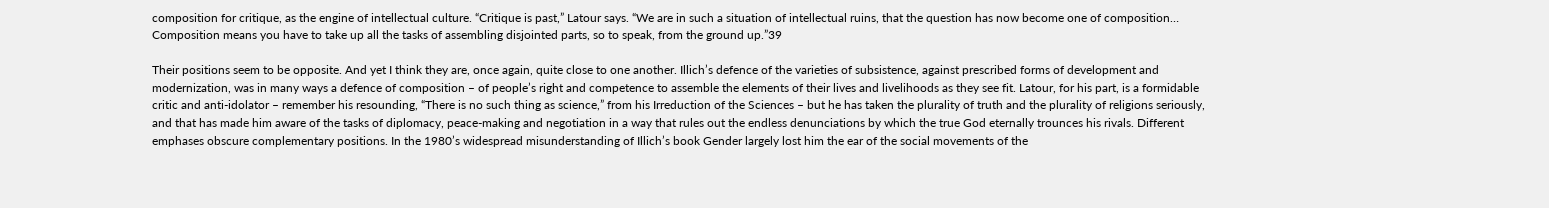composition for critique, as the engine of intellectual culture. “Critique is past,” Latour says. “We are in such a situation of intellectual ruins, that the question has now become one of composition… Composition means you have to take up all the tasks of assembling disjointed parts, so to speak, from the ground up.”39

Their positions seem to be opposite. And yet I think they are, once again, quite close to one another. Illich’s defence of the varieties of subsistence, against prescribed forms of development and modernization, was in many ways a defence of composition – of people’s right and competence to assemble the elements of their lives and livelihoods as they see fit. Latour, for his part, is a formidable critic and anti-idolator – remember his resounding, “There is no such thing as science,” from his Irreduction of the Sciences – but he has taken the plurality of truth and the plurality of religions seriously, and that has made him aware of the tasks of diplomacy, peace-making and negotiation in a way that rules out the endless denunciations by which the true God eternally trounces his rivals. Different emphases obscure complementary positions. In the 1980’s widespread misunderstanding of Illich’s book Gender largely lost him the ear of the social movements of the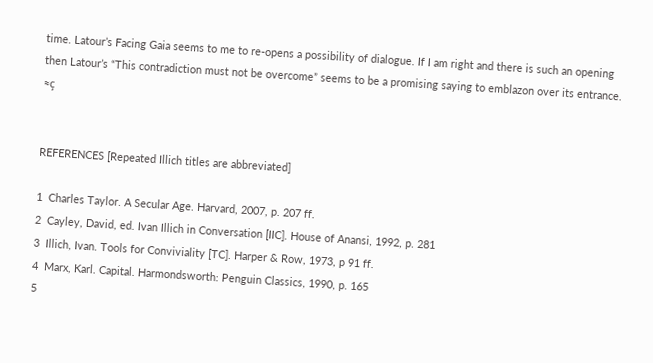time. Latour’s Facing Gaia seems to me to re-opens a possibility of dialogue. If I am right and there is such an opening then Latour’s “This contradiction must not be overcome” seems to be a promising saying to emblazon over its entrance. ≈ç


REFERENCES [Repeated Illich titles are abbreviated]

1  Charles Taylor. A Secular Age. Harvard, 2007, p. 207 ff.
2  Cayley, David, ed. Ivan Illich in Conversation [IIC]. House of Anansi, 1992, p. 281
3  Illich, Ivan. Tools for Conviviality [TC]. Harper & Row, 1973, p 91 ff.
4  Marx, Karl. Capital. Harmondsworth: Penguin Classics, 1990, p. 165
5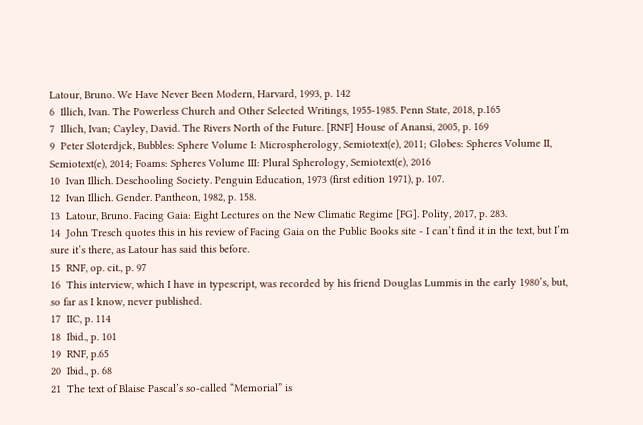Latour, Bruno. We Have Never Been Modern, Harvard, 1993, p. 142
6  Illich, Ivan. The Powerless Church and Other Selected Writings, 1955-1985. Penn State, 2018, p.165
7  Illich, Ivan; Cayley, David. The Rivers North of the Future. [RNF] House of Anansi, 2005, p. 169
9  Peter Sloterdjck, Bubbles: Sphere Volume I: Microspherology, Semiotext(e), 2011; Globes: Spheres Volume II, Semiotext(e), 2014; Foams: Spheres Volume III: Plural Spherology, Semiotext(e), 2016
10  Ivan Illich. Deschooling Society. Penguin Education, 1973 (first edition 1971), p. 107.
12  Ivan Illich. Gender. Pantheon, 1982, p. 158.
13  Latour, Bruno. Facing Gaia: Eight Lectures on the New Climatic Regime [FG]. Polity, 2017, p. 283.
14  John Tresch quotes this in his review of Facing Gaia on the Public Books site - I can’t find it in the text, but I’m sure it’s there, as Latour has said this before.
15  RNF, op. cit., p. 97
16  This interview, which I have in typescript, was recorded by his friend Douglas Lummis in the early 1980’s, but, so far as I know, never published.
17  IIC, p. 114
18  Ibid., p. 101
19  RNF, p.65
20  Ibid., p. 68
21  The text of Blaise Pascal’s so-called “Memorial” is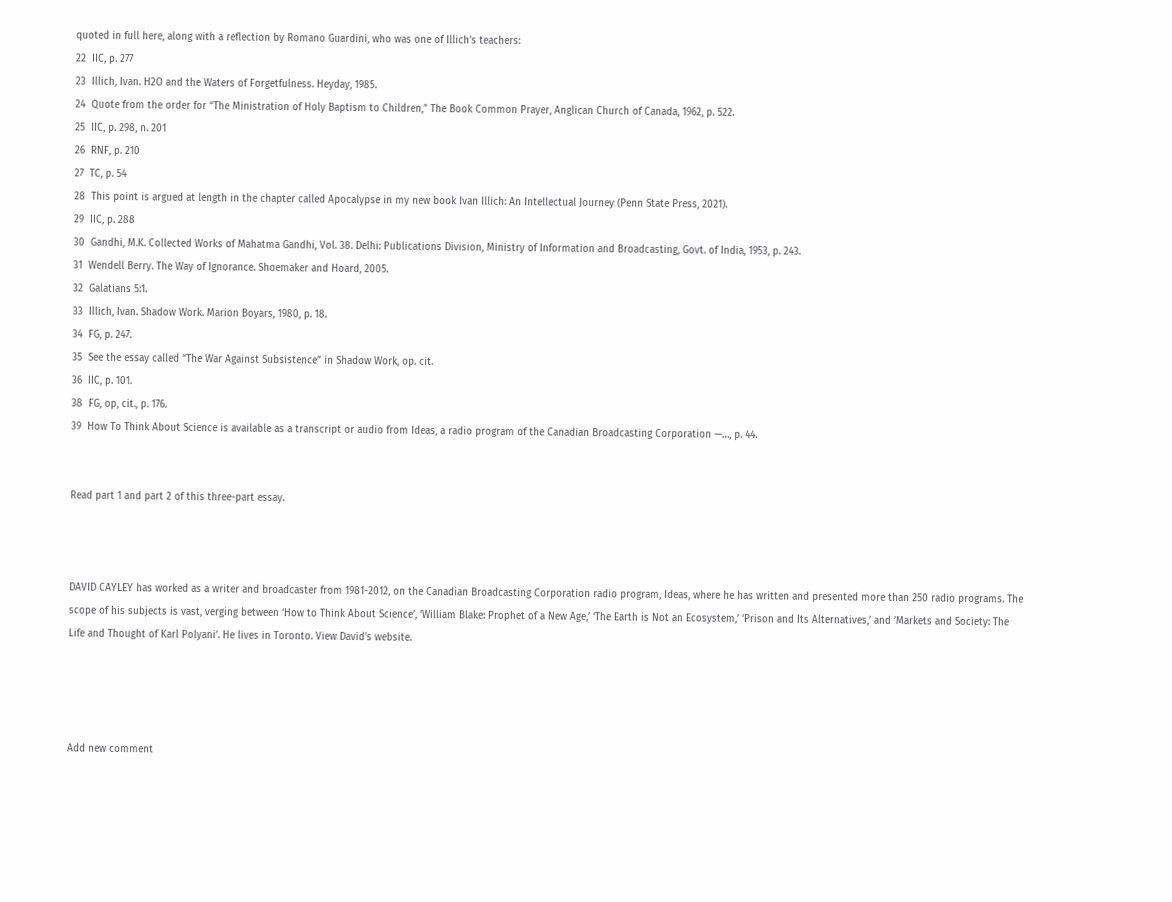quoted in full here, along with a reflection by Romano Guardini, who was one of Illich’s teachers:
22  IIC, p. 277
23  Illich, Ivan. H2O and the Waters of Forgetfulness. Heyday, 1985.
24  Quote from the order for “The Ministration of Holy Baptism to Children,” The Book Common Prayer, Anglican Church of Canada, 1962, p. 522.
25  IIC, p. 298, n. 201
26  RNF, p. 210
27  TC, p. 54
28  This point is argued at length in the chapter called Apocalypse in my new book Ivan Illich: An Intellectual Journey (Penn State Press, 2021).
29  IIC, p. 288
30  Gandhi, M.K. Collected Works of Mahatma Gandhi, Vol. 38. Delhi: Publications Division, Ministry of Information and Broadcasting, Govt. of India, 1953, p. 243.
31  Wendell Berry. The Way of Ignorance. Shoemaker and Hoard, 2005.
32  Galatians 5:1.
33  Illich, Ivan. Shadow Work. Marion Boyars, 1980, p. 18.
34  FG, p. 247.
35  See the essay called “The War Against Subsistence” in Shadow Work, op. cit.
36  IIC, p. 101.
38  FG, op, cit., p. 176.
39  How To Think About Science is available as a transcript or audio from Ideas, a radio program of the Canadian Broadcasting Corporation —…, p. 44.


Read part 1 and part 2 of this three-part essay.



DAVID CAYLEY has worked as a writer and broadcaster from 1981-2012, on the Canadian Broadcasting Corporation radio program, Ideas, where he has written and presented more than 250 radio programs. The scope of his subjects is vast, verging between ‘How to Think About Science’, ‘William Blake: Prophet of a New Age,’ ‘The Earth is Not an Ecosystem,’ ‘Prison and Its Alternatives,’ and ’Markets and Society: The Life and Thought of Karl Polyani’. He lives in Toronto. View David's website.




Add new comment